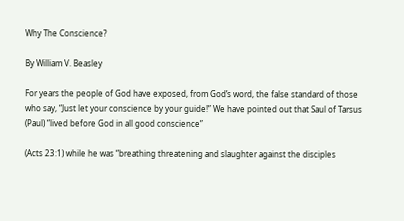Why The Conscience?

By William V. Beasley

For years the people of God have exposed, from God’s word, the false standard of those who say, “Just let your conscience by your guide!” We have pointed out that Saul of Tarsus (Paul) “lived before God in all good conscience”

(Acts 23:1) while he was “breathing threatening and slaughter against the disciples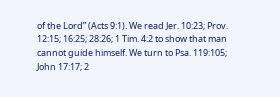of the Lord” (Acts 9:1). We read Jer. 10:23; Prov. 12:15; 16:25; 28:26; 1 Tim. 4:2 to show that man cannot guide himself. We turn to Psa. 119:105; John 17:17; 2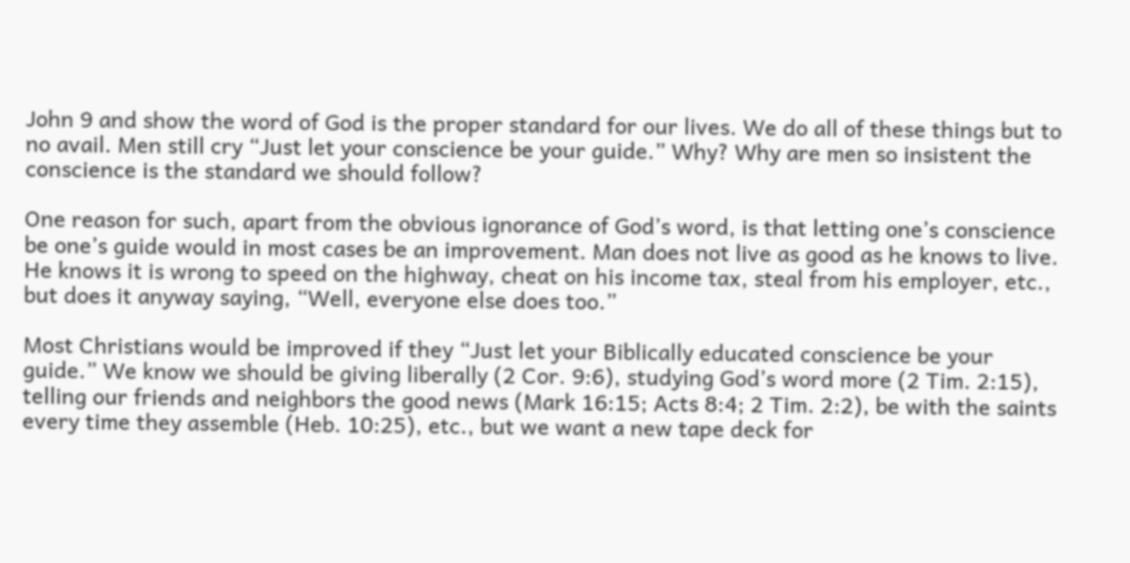John 9 and show the word of God is the proper standard for our lives. We do all of these things but to no avail. Men still cry “Just let your conscience be your guide.” Why? Why are men so insistent the conscience is the standard we should follow?

One reason for such, apart from the obvious ignorance of God’s word, is that letting one’s conscience be one’s guide would in most cases be an improvement. Man does not live as good as he knows to live. He knows it is wrong to speed on the highway, cheat on his income tax, steal from his employer, etc., but does it anyway saying, “Well, everyone else does too.”

Most Christians would be improved if they “Just let your Biblically educated conscience be your guide.” We know we should be giving liberally (2 Cor. 9:6), studying God’s word more (2 Tim. 2:15), telling our friends and neighbors the good news (Mark 16:15; Acts 8:4; 2 Tim. 2:2), be with the saints every time they assemble (Heb. 10:25), etc., but we want a new tape deck for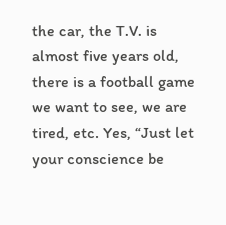the car, the T.V. is almost five years old, there is a football game we want to see, we are tired, etc. Yes, “Just let your conscience be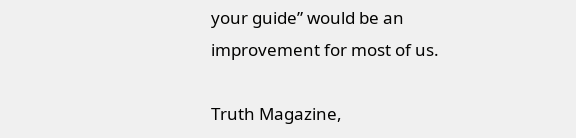your guide” would be an improvement for most of us.

Truth Magazine,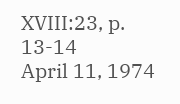XVIII:23, p. 13-14
April 11, 1974